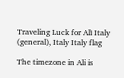Traveling Luck for Alì Italy (general), Italy Italy flag

The timezone in Ali is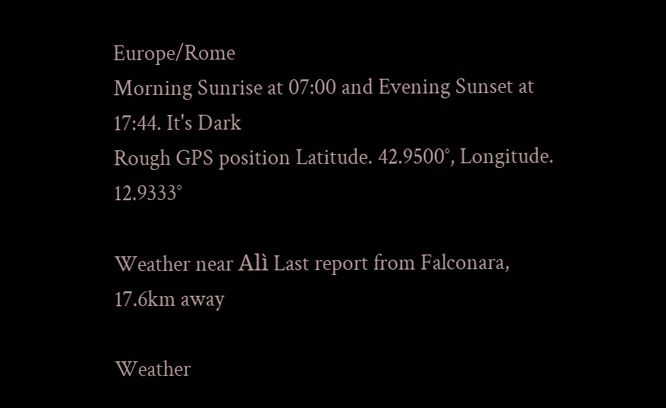Europe/Rome
Morning Sunrise at 07:00 and Evening Sunset at 17:44. It's Dark
Rough GPS position Latitude. 42.9500°, Longitude. 12.9333°

Weather near Alì Last report from Falconara, 17.6km away

Weather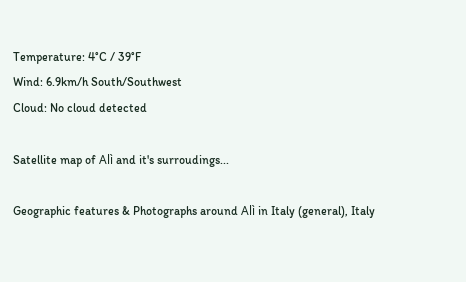Temperature: 4°C / 39°F
Wind: 6.9km/h South/Southwest
Cloud: No cloud detected

Satellite map of Alì and it's surroudings...

Geographic features & Photographs around Alì in Italy (general), Italy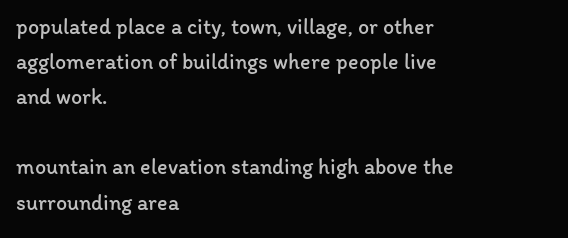populated place a city, town, village, or other agglomeration of buildings where people live and work.

mountain an elevation standing high above the surrounding area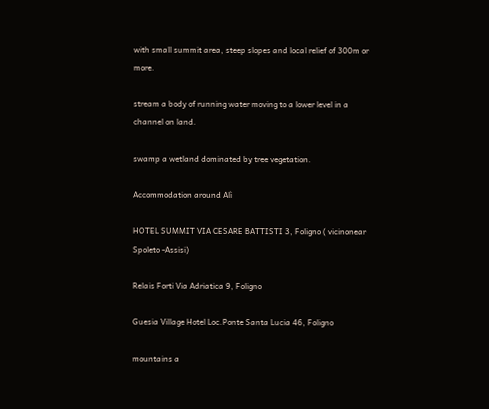with small summit area, steep slopes and local relief of 300m or more.

stream a body of running water moving to a lower level in a channel on land.

swamp a wetland dominated by tree vegetation.

Accommodation around Alì

HOTEL SUMMIT VIA CESARE BATTISTI 3, Foligno ( vicinonear Spoleto -Assisi)

Relais Forti Via Adriatica 9, Foligno

Guesia Village Hotel Loc.Ponte Santa Lucia 46, Foligno

mountains a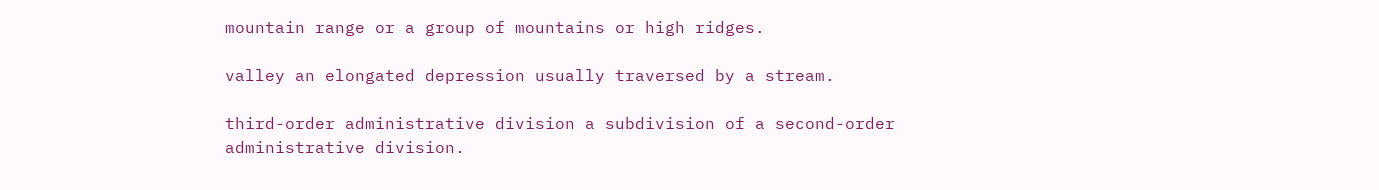mountain range or a group of mountains or high ridges.

valley an elongated depression usually traversed by a stream.

third-order administrative division a subdivision of a second-order administrative division.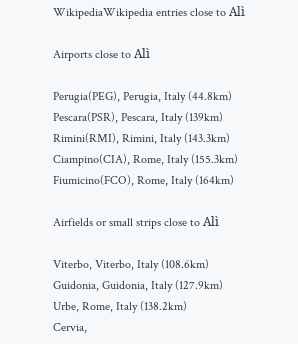WikipediaWikipedia entries close to Alì

Airports close to Alì

Perugia(PEG), Perugia, Italy (44.8km)
Pescara(PSR), Pescara, Italy (139km)
Rimini(RMI), Rimini, Italy (143.3km)
Ciampino(CIA), Rome, Italy (155.3km)
Fiumicino(FCO), Rome, Italy (164km)

Airfields or small strips close to Alì

Viterbo, Viterbo, Italy (108.6km)
Guidonia, Guidonia, Italy (127.9km)
Urbe, Rome, Italy (138.2km)
Cervia,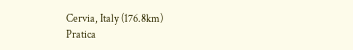Cervia, Italy (176.8km)
Pratica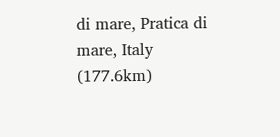di mare, Pratica di mare, Italy (177.6km)